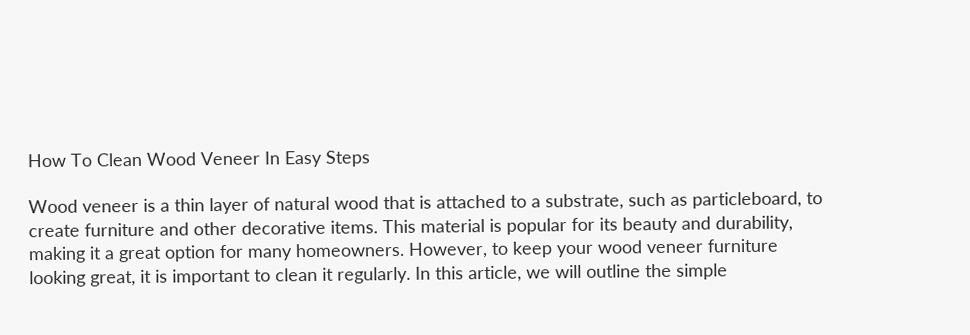How To Clean Wood Veneer In Easy Steps

Wood veneer is a thin layer of natural wood that is attached to a substrate, such as particleboard, to create furniture and other decorative items. This material is popular for its beauty and durability, making it a great option for many homeowners. However, to keep your wood veneer furniture looking great, it is important to clean it regularly. In this article, we will outline the simple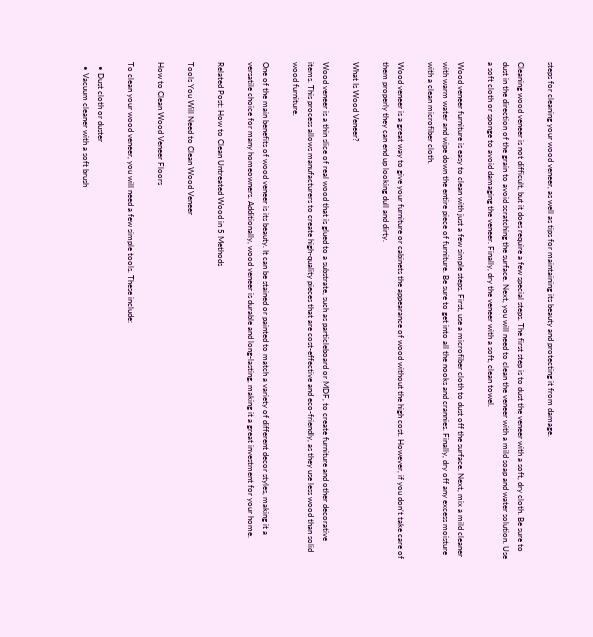steps for cleaning your wood veneer, as well as tips for maintaining its beauty and protecting it from damage.

Cleaning wood veneer is not difficult, but it does require a few special steps. The first step is to dust the veneer with a soft, dry cloth. Be sure to dust in the direction of the grain to avoid scratching the surface. Next, you will need to clean the veneer with a mild soap and water solution. Use a soft cloth or sponge to avoid damaging the veneer. Finally, dry the veneer with a soft, clean towel.

Wood veneer furniture is easy to clean with just a few simple steps. First, use a microfiber cloth to dust off the surface. Next, mix a mild cleaner with warm water and wipe down the entire piece of furniture. Be sure to get into all the nooks and crannies. Finally, dry off any excess moisture with a clean microfiber cloth.

Wood veneer is a great way to give your furniture or cabinets the appearance of wood without the high cost. However, if you don’t take care of them properly they can end up looking dull and dirty.

What Is Wood Veneer?

Wood veneer is a thin slice of real wood that is glued to a substrate, such as particleboard or MDF, to create furniture and other decorative items. This process allows manufacturers to create high-quality pieces that are cost-effective and eco-friendly, as they use less wood than solid wood furniture.

One of the main benefits of wood veneer is its beauty. It can be stained or painted to match a variety of different decor styles, making it a versatile choice for many homeowners. Additionally, wood veneer is durable and long-lasting, making it a great investment for your home.

Related Post: How to Clean Untreated Wood in 5 Methods

Tools You Will Need to Clean Wood Veneer

How to Clean Wood Veneer Floors

To clean your wood veneer, you will need a few simple tools. These include:

  • Dust cloth or duster
  • Vacuum cleaner with a soft brush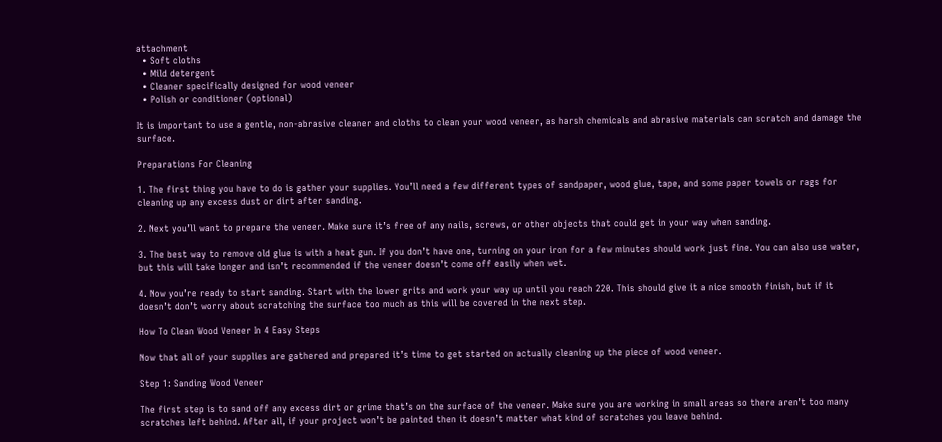attachment
  • Soft cloths
  • Mild detergent
  • Cleaner specifically designed for wood veneer
  • Polish or conditioner (optional)

It is important to use a gentle, non-abrasive cleaner and cloths to clean your wood veneer, as harsh chemicals and abrasive materials can scratch and damage the surface.

Preparations For Cleaning

1. The first thing you have to do is gather your supplies. You’ll need a few different types of sandpaper, wood glue, tape, and some paper towels or rags for cleaning up any excess dust or dirt after sanding.

2. Next you’ll want to prepare the veneer. Make sure it’s free of any nails, screws, or other objects that could get in your way when sanding.

3. The best way to remove old glue is with a heat gun. If you don’t have one, turning on your iron for a few minutes should work just fine. You can also use water, but this will take longer and isn’t recommended if the veneer doesn’t come off easily when wet.

4. Now you’re ready to start sanding. Start with the lower grits and work your way up until you reach 220. This should give it a nice smooth finish, but if it doesn’t don’t worry about scratching the surface too much as this will be covered in the next step.

How To Clean Wood Veneer In 4 Easy Steps

Now that all of your supplies are gathered and prepared it’s time to get started on actually cleaning up the piece of wood veneer.

Step 1: Sanding Wood Veneer

The first step is to sand off any excess dirt or grime that’s on the surface of the veneer. Make sure you are working in small areas so there aren’t too many scratches left behind. After all, if your project won’t be painted then it doesn’t matter what kind of scratches you leave behind.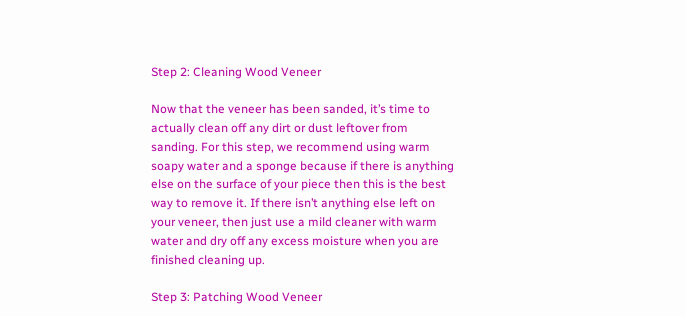Step 2: Cleaning Wood Veneer

Now that the veneer has been sanded, it’s time to actually clean off any dirt or dust leftover from sanding. For this step, we recommend using warm soapy water and a sponge because if there is anything else on the surface of your piece then this is the best way to remove it. If there isn’t anything else left on your veneer, then just use a mild cleaner with warm water and dry off any excess moisture when you are finished cleaning up.

Step 3: Patching Wood Veneer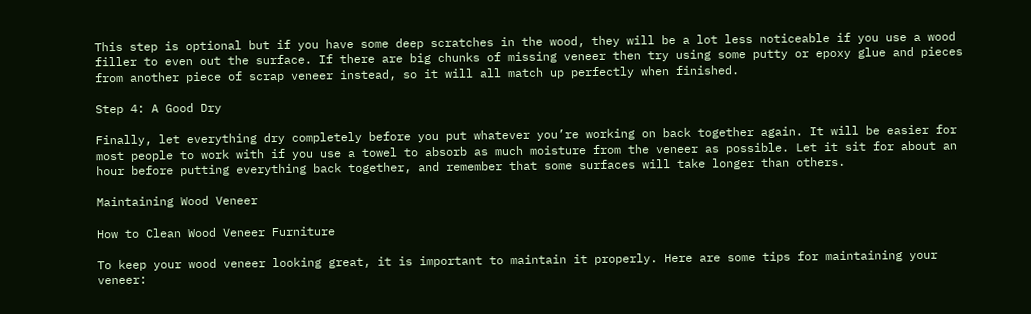This step is optional but if you have some deep scratches in the wood, they will be a lot less noticeable if you use a wood filler to even out the surface. If there are big chunks of missing veneer then try using some putty or epoxy glue and pieces from another piece of scrap veneer instead, so it will all match up perfectly when finished.

Step 4: A Good Dry

Finally, let everything dry completely before you put whatever you’re working on back together again. It will be easier for most people to work with if you use a towel to absorb as much moisture from the veneer as possible. Let it sit for about an hour before putting everything back together, and remember that some surfaces will take longer than others.

Maintaining Wood Veneer

How to Clean Wood Veneer Furniture

To keep your wood veneer looking great, it is important to maintain it properly. Here are some tips for maintaining your veneer: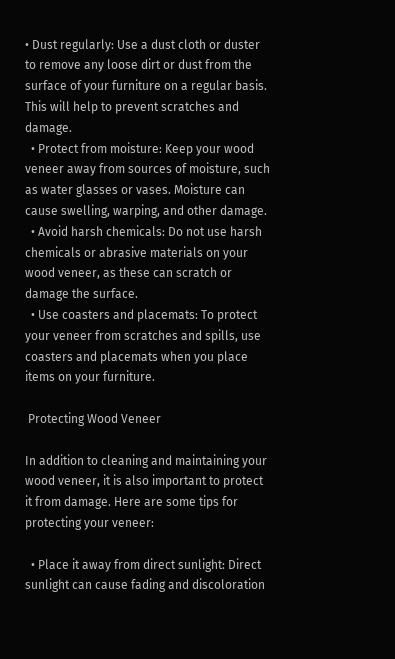• Dust regularly: Use a dust cloth or duster to remove any loose dirt or dust from the surface of your furniture on a regular basis. This will help to prevent scratches and damage.
  • Protect from moisture: Keep your wood veneer away from sources of moisture, such as water glasses or vases. Moisture can cause swelling, warping, and other damage.
  • Avoid harsh chemicals: Do not use harsh chemicals or abrasive materials on your wood veneer, as these can scratch or damage the surface.
  • Use coasters and placemats: To protect your veneer from scratches and spills, use coasters and placemats when you place items on your furniture.

 Protecting Wood Veneer

In addition to cleaning and maintaining your wood veneer, it is also important to protect it from damage. Here are some tips for protecting your veneer:

  • Place it away from direct sunlight: Direct sunlight can cause fading and discoloration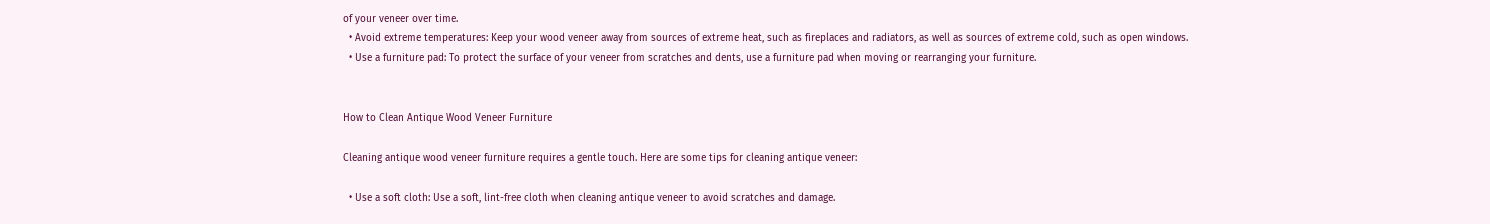of your veneer over time.
  • Avoid extreme temperatures: Keep your wood veneer away from sources of extreme heat, such as fireplaces and radiators, as well as sources of extreme cold, such as open windows.
  • Use a furniture pad: To protect the surface of your veneer from scratches and dents, use a furniture pad when moving or rearranging your furniture.


How to Clean Antique Wood Veneer Furniture

Cleaning antique wood veneer furniture requires a gentle touch. Here are some tips for cleaning antique veneer:

  • Use a soft cloth: Use a soft, lint-free cloth when cleaning antique veneer to avoid scratches and damage.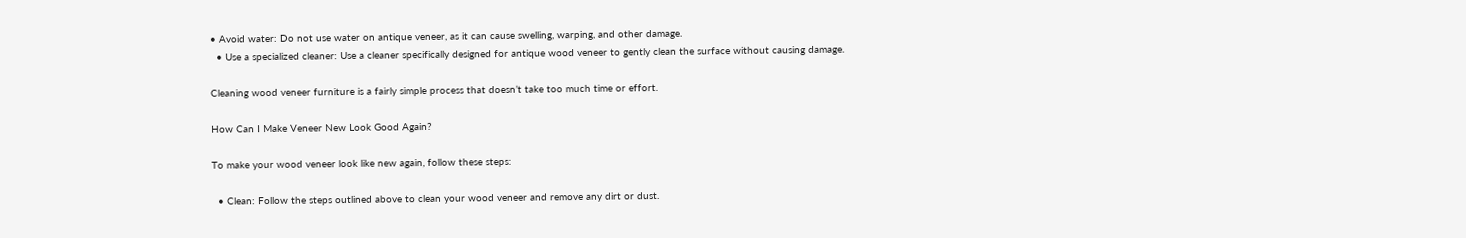• Avoid water: Do not use water on antique veneer, as it can cause swelling, warping, and other damage.
  • Use a specialized cleaner: Use a cleaner specifically designed for antique wood veneer to gently clean the surface without causing damage.

Cleaning wood veneer furniture is a fairly simple process that doesn’t take too much time or effort.

How Can I Make Veneer New Look Good Again?

To make your wood veneer look like new again, follow these steps:

  • Clean: Follow the steps outlined above to clean your wood veneer and remove any dirt or dust.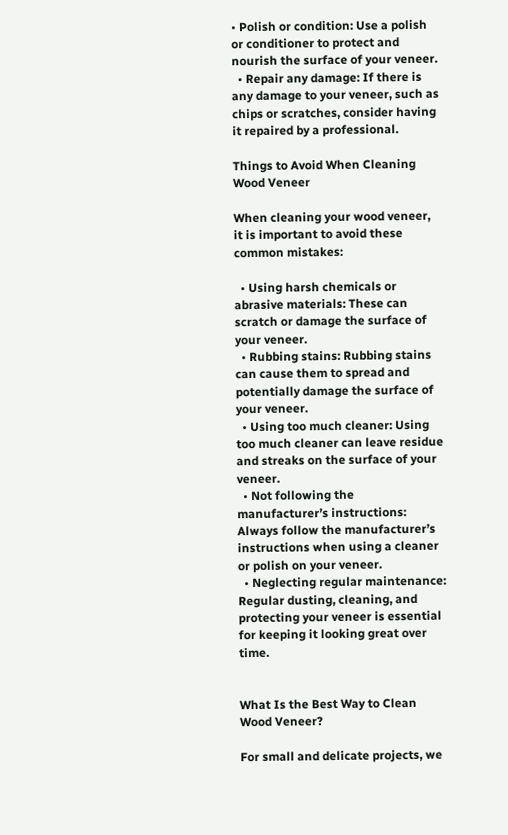• Polish or condition: Use a polish or conditioner to protect and nourish the surface of your veneer.
  • Repair any damage: If there is any damage to your veneer, such as chips or scratches, consider having it repaired by a professional.

Things to Avoid When Cleaning Wood Veneer

When cleaning your wood veneer, it is important to avoid these common mistakes:

  • Using harsh chemicals or abrasive materials: These can scratch or damage the surface of your veneer.
  • Rubbing stains: Rubbing stains can cause them to spread and potentially damage the surface of your veneer.
  • Using too much cleaner: Using too much cleaner can leave residue and streaks on the surface of your veneer.
  • Not following the manufacturer’s instructions: Always follow the manufacturer’s instructions when using a cleaner or polish on your veneer.
  • Neglecting regular maintenance: Regular dusting, cleaning, and protecting your veneer is essential for keeping it looking great over time.


What Is the Best Way to Clean Wood Veneer?

For small and delicate projects, we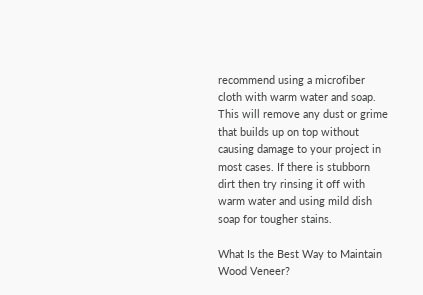recommend using a microfiber cloth with warm water and soap. This will remove any dust or grime that builds up on top without causing damage to your project in most cases. If there is stubborn dirt then try rinsing it off with warm water and using mild dish soap for tougher stains.

What Is the Best Way to Maintain Wood Veneer?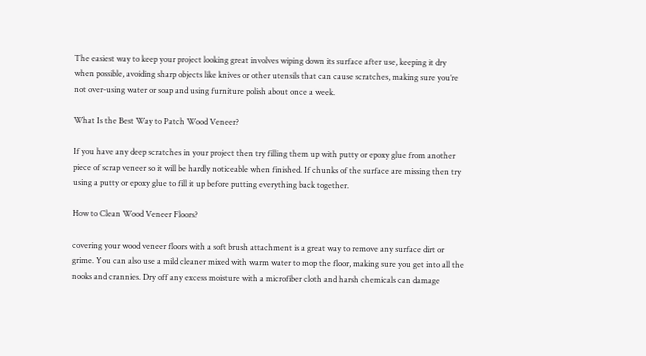The easiest way to keep your project looking great involves wiping down its surface after use, keeping it dry when possible, avoiding sharp objects like knives or other utensils that can cause scratches, making sure you’re not over-using water or soap and using furniture polish about once a week.

What Is the Best Way to Patch Wood Veneer?

If you have any deep scratches in your project then try filling them up with putty or epoxy glue from another piece of scrap veneer so it will be hardly noticeable when finished. If chunks of the surface are missing then try using a putty or epoxy glue to fill it up before putting everything back together.

How to Clean Wood Veneer Floors?

covering your wood veneer floors with a soft brush attachment is a great way to remove any surface dirt or grime. You can also use a mild cleaner mixed with warm water to mop the floor, making sure you get into all the nooks and crannies. Dry off any excess moisture with a microfiber cloth and harsh chemicals can damage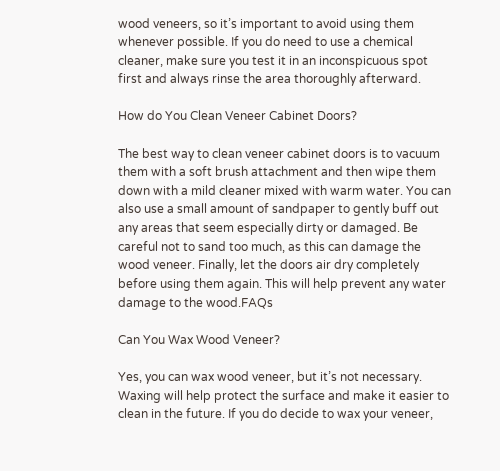wood veneers, so it’s important to avoid using them whenever possible. If you do need to use a chemical cleaner, make sure you test it in an inconspicuous spot first and always rinse the area thoroughly afterward.

How do You Clean Veneer Cabinet Doors?

The best way to clean veneer cabinet doors is to vacuum them with a soft brush attachment and then wipe them down with a mild cleaner mixed with warm water. You can also use a small amount of sandpaper to gently buff out any areas that seem especially dirty or damaged. Be careful not to sand too much, as this can damage the wood veneer. Finally, let the doors air dry completely before using them again. This will help prevent any water damage to the wood.FAQs

Can You Wax Wood Veneer?

Yes, you can wax wood veneer, but it’s not necessary. Waxing will help protect the surface and make it easier to clean in the future. If you do decide to wax your veneer,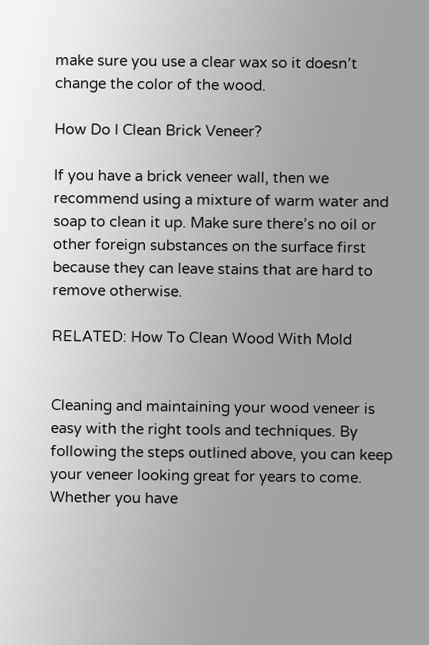make sure you use a clear wax so it doesn’t change the color of the wood.

How Do I Clean Brick Veneer?

If you have a brick veneer wall, then we recommend using a mixture of warm water and soap to clean it up. Make sure there’s no oil or other foreign substances on the surface first because they can leave stains that are hard to remove otherwise.

RELATED: How To Clean Wood With Mold


Cleaning and maintaining your wood veneer is easy with the right tools and techniques. By following the steps outlined above, you can keep your veneer looking great for years to come. Whether you have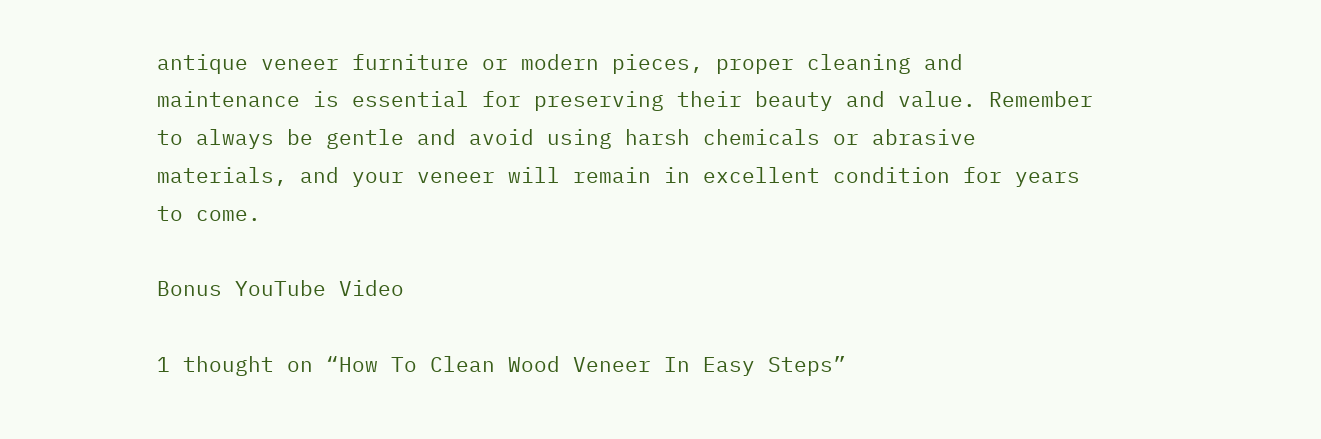antique veneer furniture or modern pieces, proper cleaning and maintenance is essential for preserving their beauty and value. Remember to always be gentle and avoid using harsh chemicals or abrasive materials, and your veneer will remain in excellent condition for years to come.

Bonus YouTube Video

1 thought on “How To Clean Wood Veneer In Easy Steps”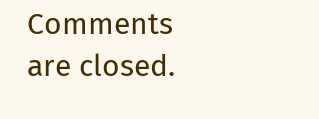Comments are closed.